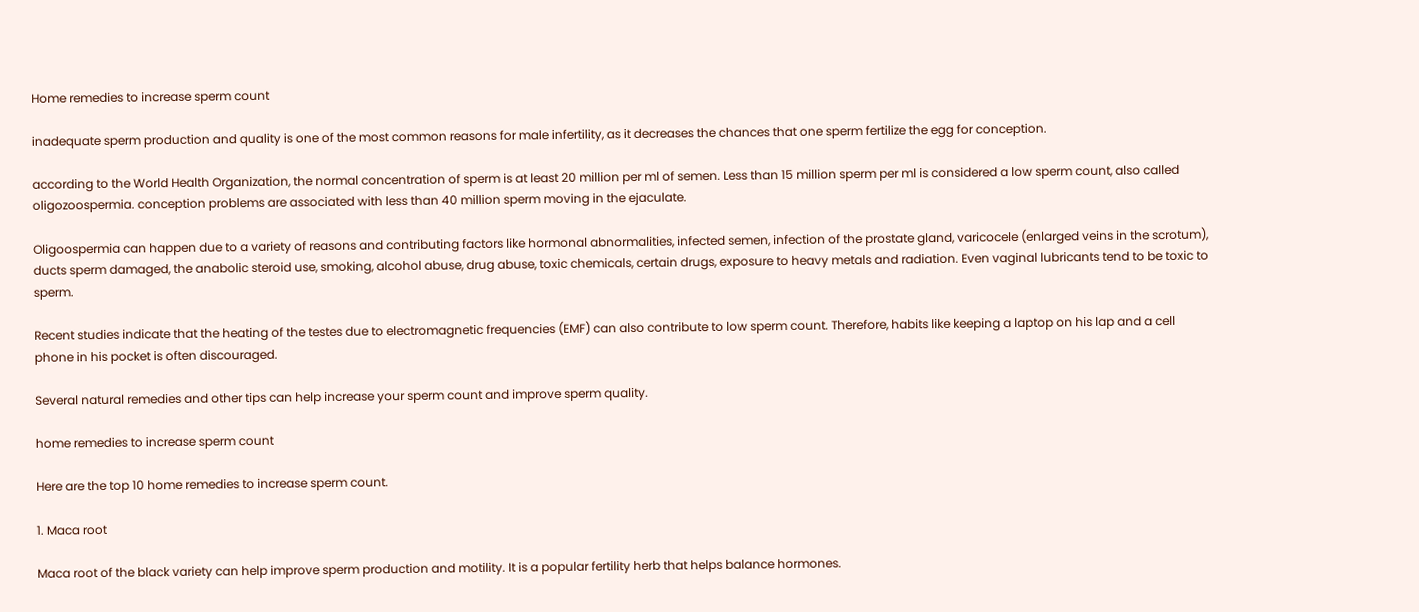Home remedies to increase sperm count

inadequate sperm production and quality is one of the most common reasons for male infertility, as it decreases the chances that one sperm fertilize the egg for conception.

according to the World Health Organization, the normal concentration of sperm is at least 20 million per ml of semen. Less than 15 million sperm per ml is considered a low sperm count, also called oligozoospermia. conception problems are associated with less than 40 million sperm moving in the ejaculate.

Oligoospermia can happen due to a variety of reasons and contributing factors like hormonal abnormalities, infected semen, infection of the prostate gland, varicocele (enlarged veins in the scrotum), ducts sperm damaged, the anabolic steroid use, smoking, alcohol abuse, drug abuse, toxic chemicals, certain drugs, exposure to heavy metals and radiation. Even vaginal lubricants tend to be toxic to sperm.

Recent studies indicate that the heating of the testes due to electromagnetic frequencies (EMF) can also contribute to low sperm count. Therefore, habits like keeping a laptop on his lap and a cell phone in his pocket is often discouraged.

Several natural remedies and other tips can help increase your sperm count and improve sperm quality.

home remedies to increase sperm count

Here are the top 10 home remedies to increase sperm count.

1. Maca root

Maca root of the black variety can help improve sperm production and motility. It is a popular fertility herb that helps balance hormones.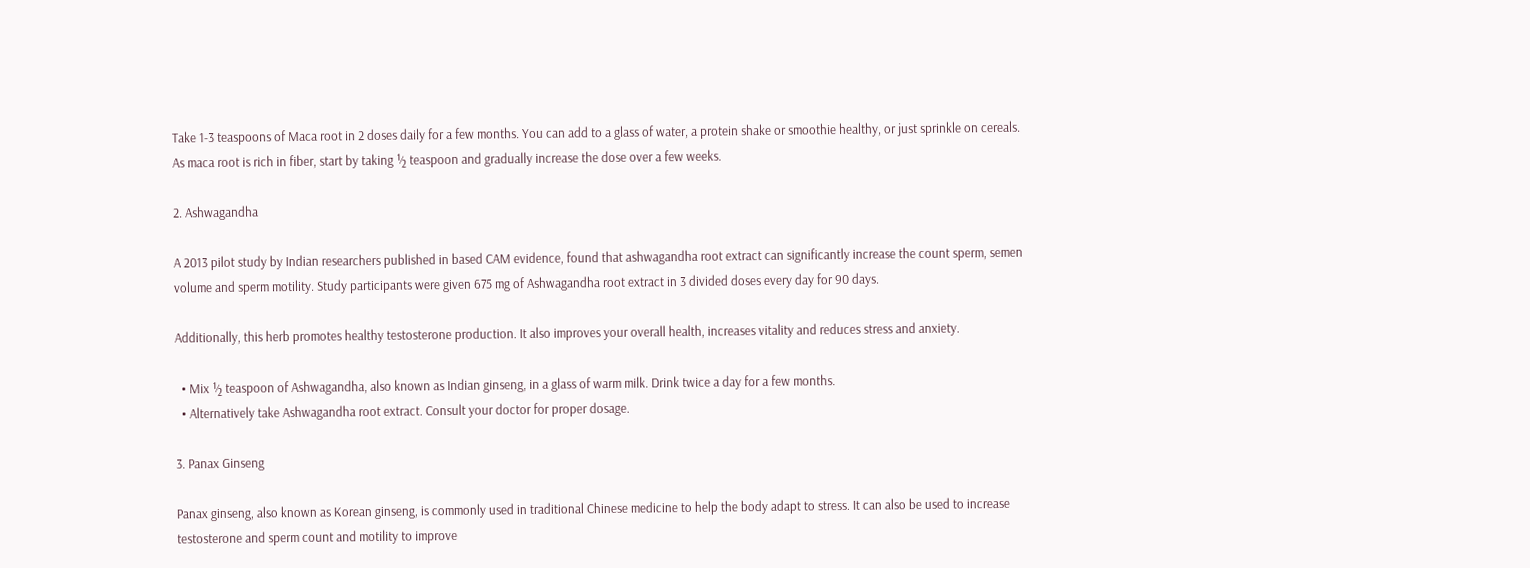Take 1-3 teaspoons of Maca root in 2 doses daily for a few months. You can add to a glass of water, a protein shake or smoothie healthy, or just sprinkle on cereals. As maca root is rich in fiber, start by taking ½ teaspoon and gradually increase the dose over a few weeks.

2. Ashwagandha

A 2013 pilot study by Indian researchers published in based CAM evidence, found that ashwagandha root extract can significantly increase the count sperm, semen volume and sperm motility. Study participants were given 675 mg of Ashwagandha root extract in 3 divided doses every day for 90 days.

Additionally, this herb promotes healthy testosterone production. It also improves your overall health, increases vitality and reduces stress and anxiety.

  • Mix ½ teaspoon of Ashwagandha, also known as Indian ginseng, in a glass of warm milk. Drink twice a day for a few months.
  • Alternatively take Ashwagandha root extract. Consult your doctor for proper dosage.

3. Panax Ginseng

Panax ginseng, also known as Korean ginseng, is commonly used in traditional Chinese medicine to help the body adapt to stress. It can also be used to increase testosterone and sperm count and motility to improve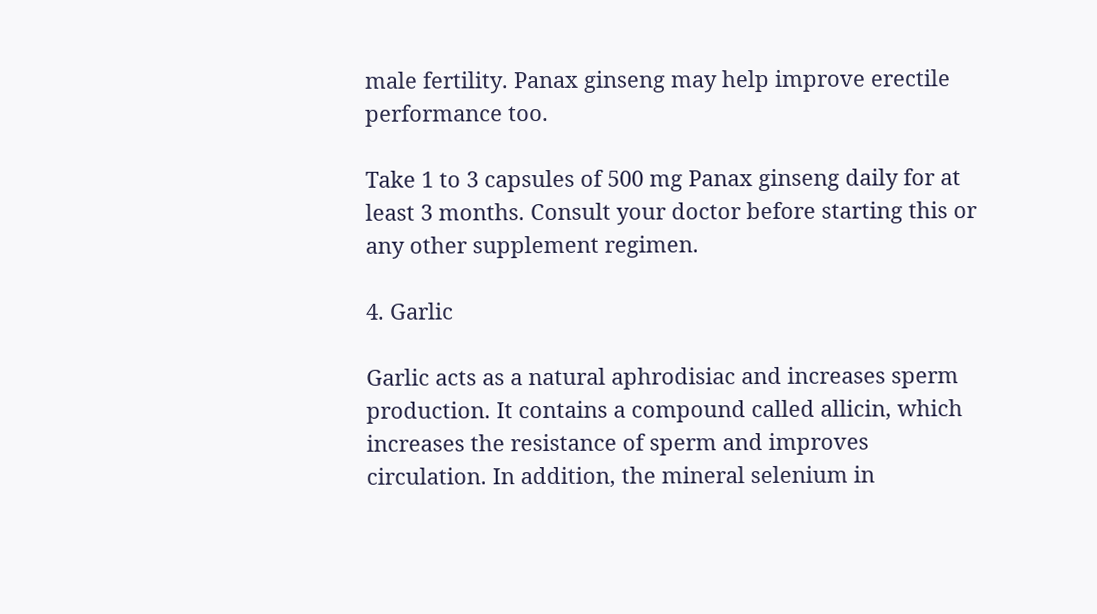male fertility. Panax ginseng may help improve erectile performance too.

Take 1 to 3 capsules of 500 mg Panax ginseng daily for at least 3 months. Consult your doctor before starting this or any other supplement regimen.

4. Garlic

Garlic acts as a natural aphrodisiac and increases sperm production. It contains a compound called allicin, which increases the resistance of sperm and improves circulation. In addition, the mineral selenium in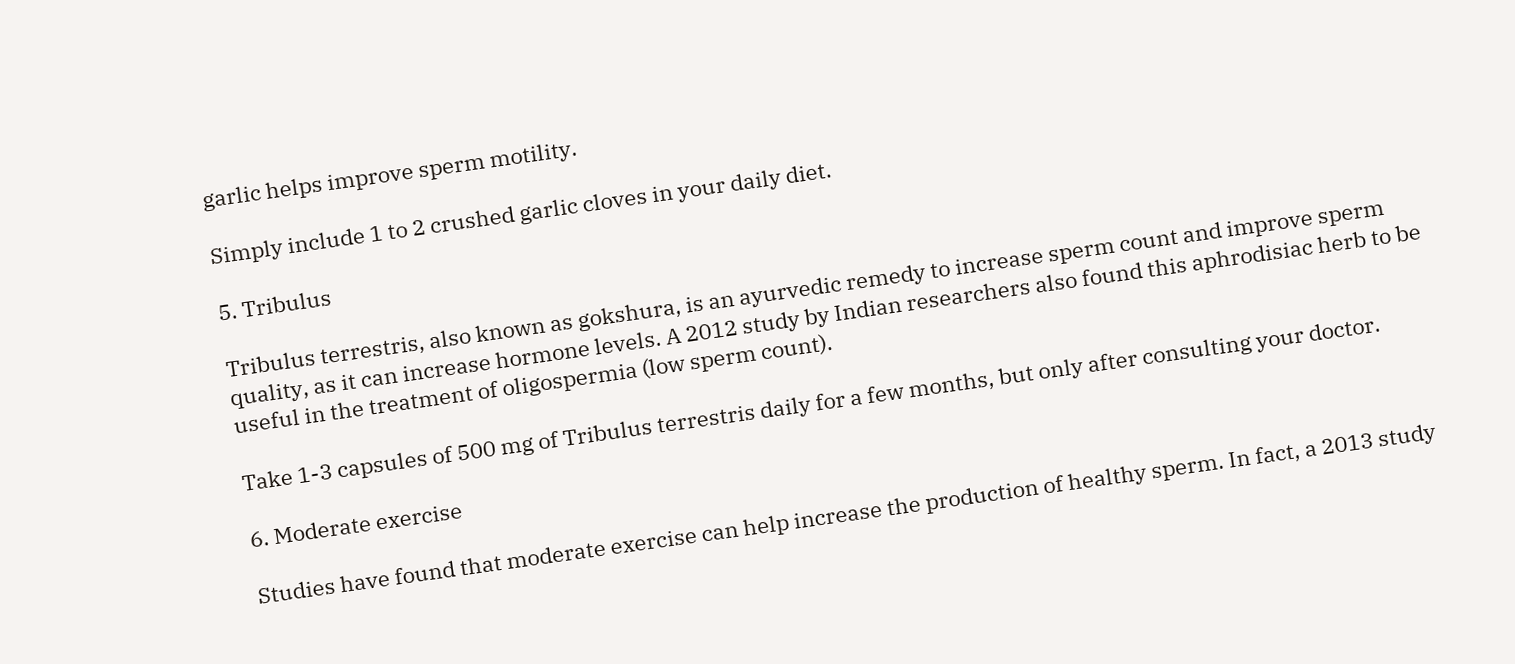garlic helps improve sperm motility.

Simply include 1 to 2 crushed garlic cloves in your daily diet.

5. Tribulus

Tribulus terrestris, also known as gokshura, is an ayurvedic remedy to increase sperm count and improve sperm quality, as it can increase hormone levels. A 2012 study by Indian researchers also found this aphrodisiac herb to be useful in the treatment of oligospermia (low sperm count).

Take 1-3 capsules of 500 mg of Tribulus terrestris daily for a few months, but only after consulting your doctor.

6. Moderate exercise

Studies have found that moderate exercise can help increase the production of healthy sperm. In fact, a 2013 study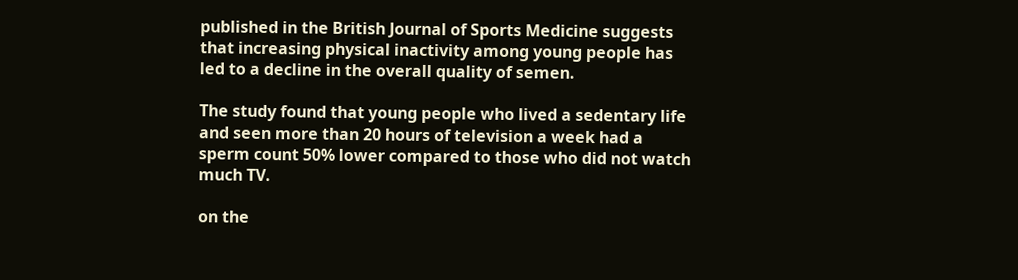published in the British Journal of Sports Medicine suggests that increasing physical inactivity among young people has led to a decline in the overall quality of semen.

The study found that young people who lived a sedentary life and seen more than 20 hours of television a week had a sperm count 50% lower compared to those who did not watch much TV.

on the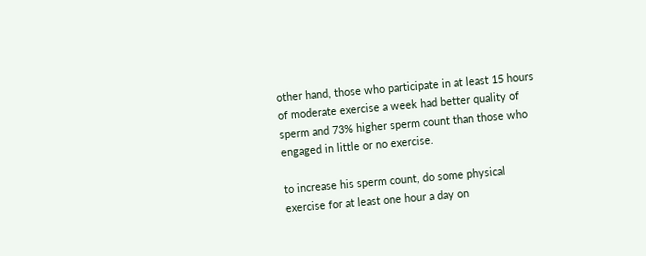other hand, those who participate in at least 15 hours of moderate exercise a week had better quality of sperm and 73% higher sperm count than those who engaged in little or no exercise.

to increase his sperm count, do some physical exercise for at least one hour a day on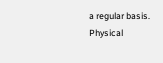a regular basis. Physical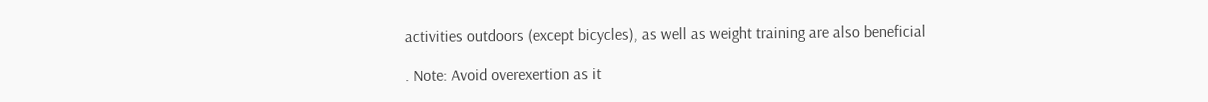activities outdoors (except bicycles), as well as weight training are also beneficial

. Note: Avoid overexertion as it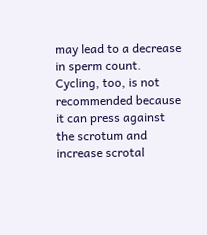may lead to a decrease in sperm count. Cycling, too, is not recommended because it can press against the scrotum and increase scrotal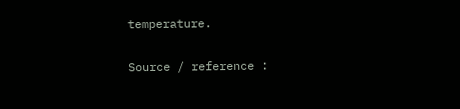temperature.

Source / reference :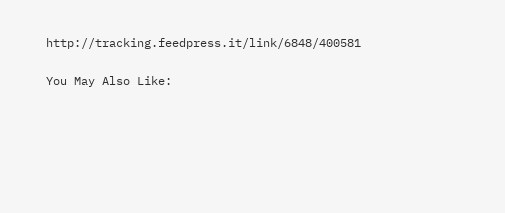http://tracking.feedpress.it/link/6848/400581

You May Also Like: